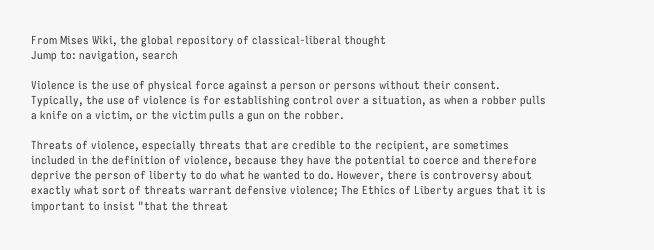From Mises Wiki, the global repository of classical-liberal thought
Jump to: navigation, search

Violence is the use of physical force against a person or persons without their consent. Typically, the use of violence is for establishing control over a situation, as when a robber pulls a knife on a victim, or the victim pulls a gun on the robber.

Threats of violence, especially threats that are credible to the recipient, are sometimes included in the definition of violence, because they have the potential to coerce and therefore deprive the person of liberty to do what he wanted to do. However, there is controversy about exactly what sort of threats warrant defensive violence; The Ethics of Liberty argues that it is important to insist "that the threat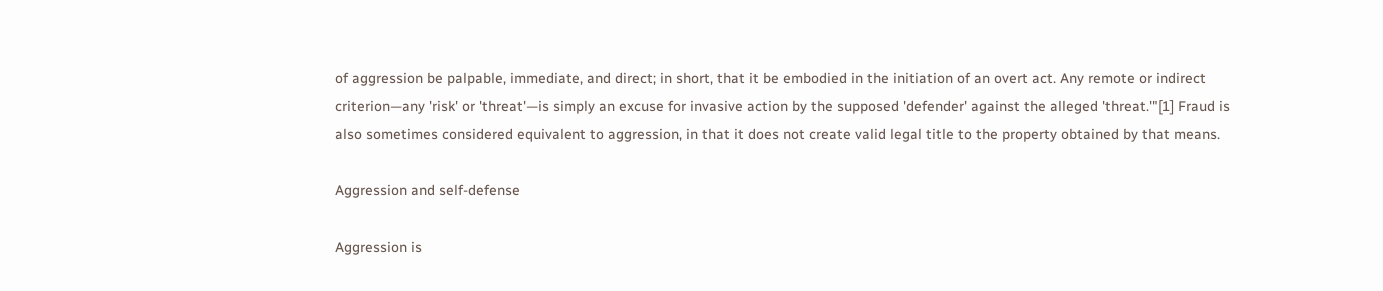of aggression be palpable, immediate, and direct; in short, that it be embodied in the initiation of an overt act. Any remote or indirect criterion—any 'risk' or 'threat'—is simply an excuse for invasive action by the supposed 'defender' against the alleged 'threat.'"[1] Fraud is also sometimes considered equivalent to aggression, in that it does not create valid legal title to the property obtained by that means.

Aggression and self-defense

Aggression is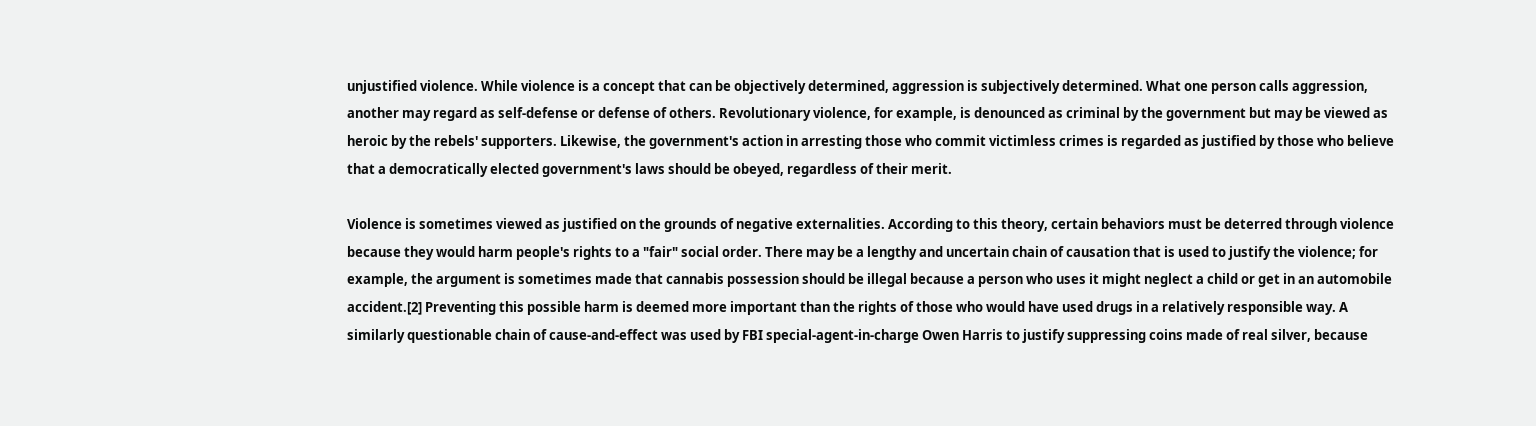unjustified violence. While violence is a concept that can be objectively determined, aggression is subjectively determined. What one person calls aggression, another may regard as self-defense or defense of others. Revolutionary violence, for example, is denounced as criminal by the government but may be viewed as heroic by the rebels' supporters. Likewise, the government's action in arresting those who commit victimless crimes is regarded as justified by those who believe that a democratically elected government's laws should be obeyed, regardless of their merit.

Violence is sometimes viewed as justified on the grounds of negative externalities. According to this theory, certain behaviors must be deterred through violence because they would harm people's rights to a "fair" social order. There may be a lengthy and uncertain chain of causation that is used to justify the violence; for example, the argument is sometimes made that cannabis possession should be illegal because a person who uses it might neglect a child or get in an automobile accident.[2] Preventing this possible harm is deemed more important than the rights of those who would have used drugs in a relatively responsible way. A similarly questionable chain of cause-and-effect was used by FBI special-agent-in-charge Owen Harris to justify suppressing coins made of real silver, because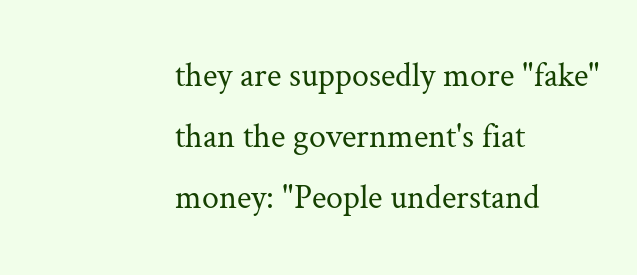they are supposedly more "fake" than the government's fiat money: "People understand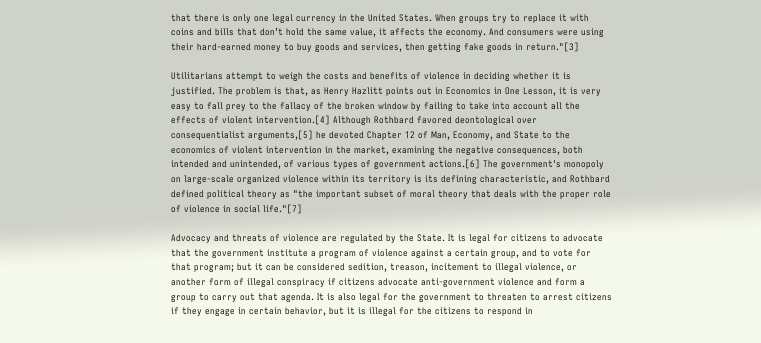that there is only one legal currency in the United States. When groups try to replace it with coins and bills that don’t hold the same value, it affects the economy. And consumers were using their hard-earned money to buy goods and services, then getting fake goods in return."[3]

Utilitarians attempt to weigh the costs and benefits of violence in deciding whether it is justified. The problem is that, as Henry Hazlitt points out in Economics in One Lesson, it is very easy to fall prey to the fallacy of the broken window by failing to take into account all the effects of violent intervention.[4] Although Rothbard favored deontological over consequentialist arguments,[5] he devoted Chapter 12 of Man, Economy, and State to the economics of violent intervention in the market, examining the negative consequences, both intended and unintended, of various types of government actions.[6] The government's monopoly on large-scale organized violence within its territory is its defining characteristic, and Rothbard defined political theory as "the important subset of moral theory that deals with the proper role of violence in social life."[7]

Advocacy and threats of violence are regulated by the State. It is legal for citizens to advocate that the government institute a program of violence against a certain group, and to vote for that program; but it can be considered sedition, treason, incitement to illegal violence, or another form of illegal conspiracy if citizens advocate anti-government violence and form a group to carry out that agenda. It is also legal for the government to threaten to arrest citizens if they engage in certain behavior, but it is illegal for the citizens to respond in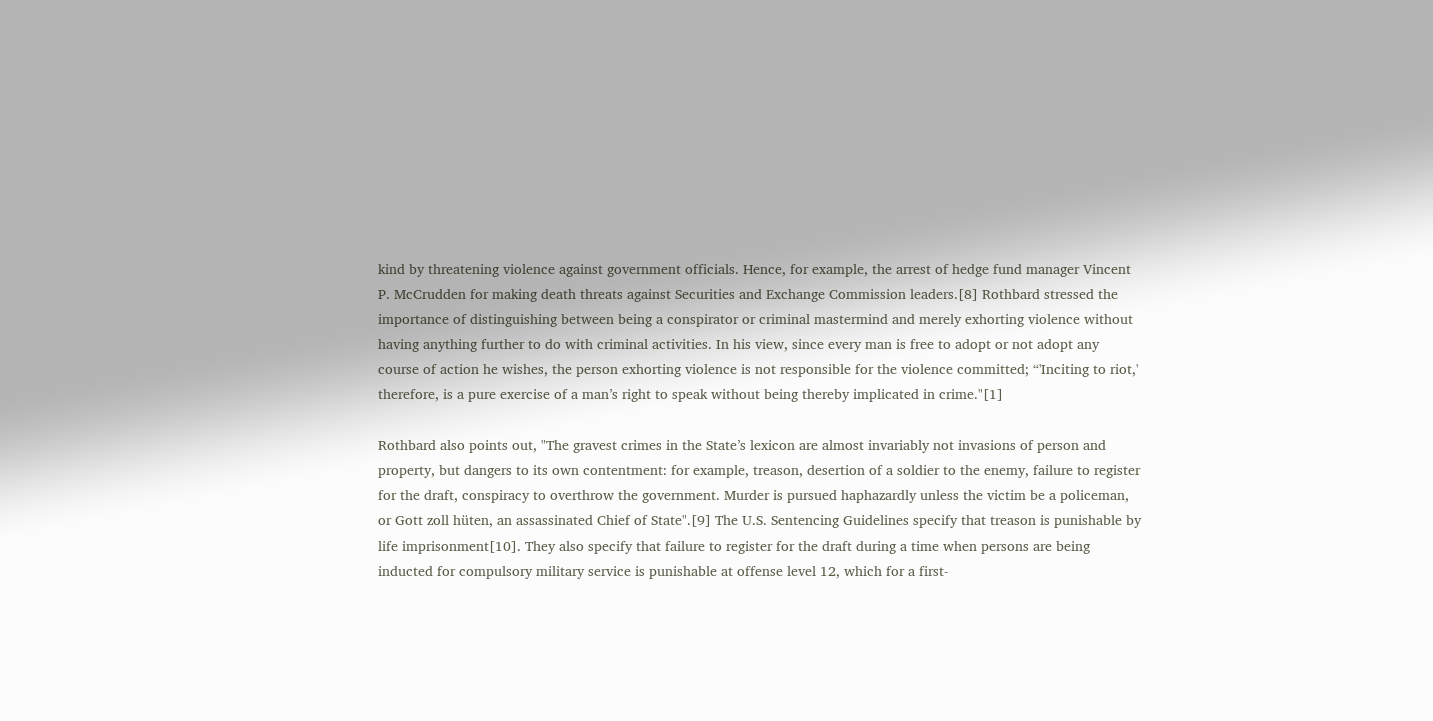kind by threatening violence against government officials. Hence, for example, the arrest of hedge fund manager Vincent P. McCrudden for making death threats against Securities and Exchange Commission leaders.[8] Rothbard stressed the importance of distinguishing between being a conspirator or criminal mastermind and merely exhorting violence without having anything further to do with criminal activities. In his view, since every man is free to adopt or not adopt any course of action he wishes, the person exhorting violence is not responsible for the violence committed; “'Inciting to riot,' therefore, is a pure exercise of a man’s right to speak without being thereby implicated in crime."[1]

Rothbard also points out, "The gravest crimes in the State’s lexicon are almost invariably not invasions of person and property, but dangers to its own contentment: for example, treason, desertion of a soldier to the enemy, failure to register for the draft, conspiracy to overthrow the government. Murder is pursued haphazardly unless the victim be a policeman, or Gott zoll hüten, an assassinated Chief of State".[9] The U.S. Sentencing Guidelines specify that treason is punishable by life imprisonment[10]. They also specify that failure to register for the draft during a time when persons are being inducted for compulsory military service is punishable at offense level 12, which for a first-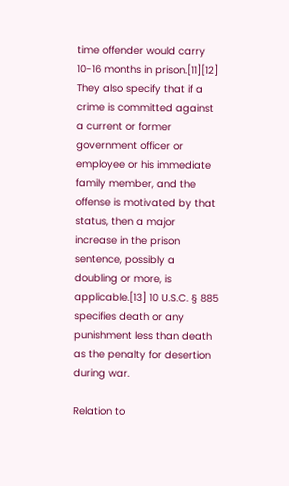time offender would carry 10-16 months in prison.[11][12] They also specify that if a crime is committed against a current or former government officer or employee or his immediate family member, and the offense is motivated by that status, then a major increase in the prison sentence, possibly a doubling or more, is applicable.[13] 10 U.S.C. § 885 specifies death or any punishment less than death as the penalty for desertion during war.

Relation to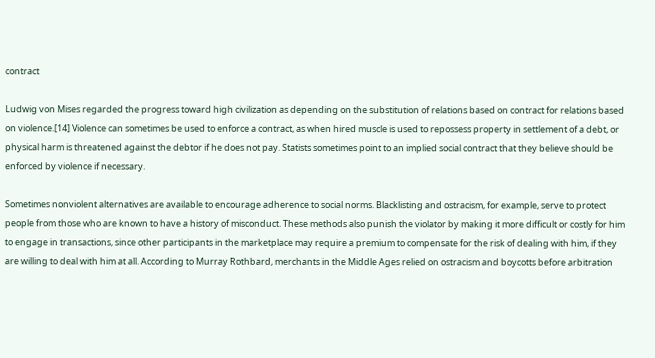contract

Ludwig von Mises regarded the progress toward high civilization as depending on the substitution of relations based on contract for relations based on violence.[14] Violence can sometimes be used to enforce a contract, as when hired muscle is used to repossess property in settlement of a debt, or physical harm is threatened against the debtor if he does not pay. Statists sometimes point to an implied social contract that they believe should be enforced by violence if necessary.

Sometimes nonviolent alternatives are available to encourage adherence to social norms. Blacklisting and ostracism, for example, serve to protect people from those who are known to have a history of misconduct. These methods also punish the violator by making it more difficult or costly for him to engage in transactions, since other participants in the marketplace may require a premium to compensate for the risk of dealing with him, if they are willing to deal with him at all. According to Murray Rothbard, merchants in the Middle Ages relied on ostracism and boycotts before arbitration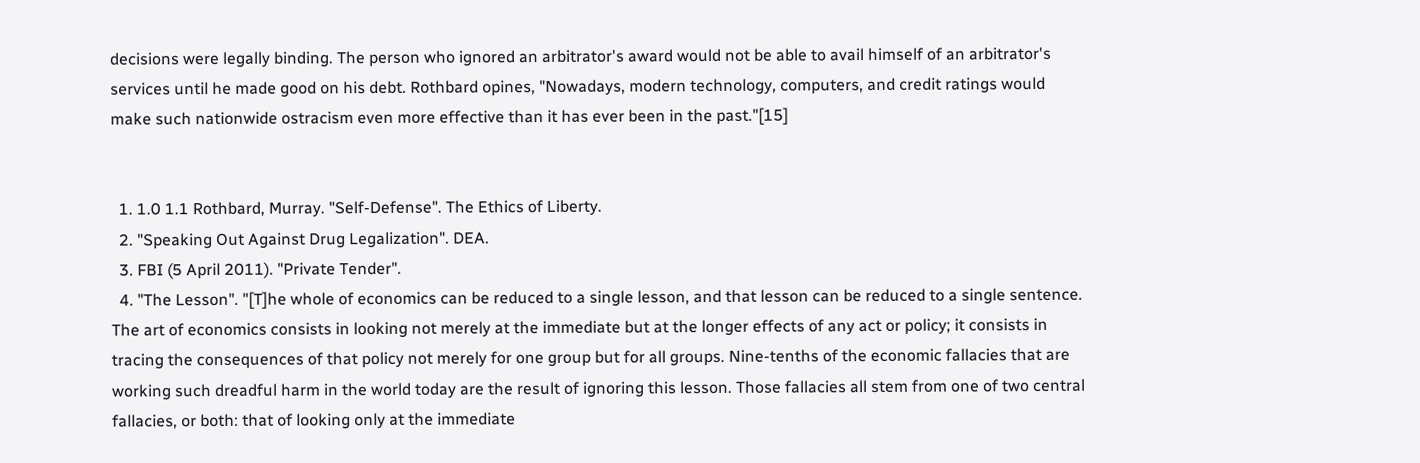decisions were legally binding. The person who ignored an arbitrator's award would not be able to avail himself of an arbitrator's services until he made good on his debt. Rothbard opines, "Nowadays, modern technology, computers, and credit ratings would make such nationwide ostracism even more effective than it has ever been in the past."[15]


  1. 1.0 1.1 Rothbard, Murray. "Self-Defense". The Ethics of Liberty.
  2. "Speaking Out Against Drug Legalization". DEA.
  3. FBI (5 April 2011). "Private Tender".
  4. "The Lesson". "[T]he whole of economics can be reduced to a single lesson, and that lesson can be reduced to a single sentence. The art of economics consists in looking not merely at the immediate but at the longer effects of any act or policy; it consists in tracing the consequences of that policy not merely for one group but for all groups. Nine-tenths of the economic fallacies that are working such dreadful harm in the world today are the result of ignoring this lesson. Those fallacies all stem from one of two central fallacies, or both: that of looking only at the immediate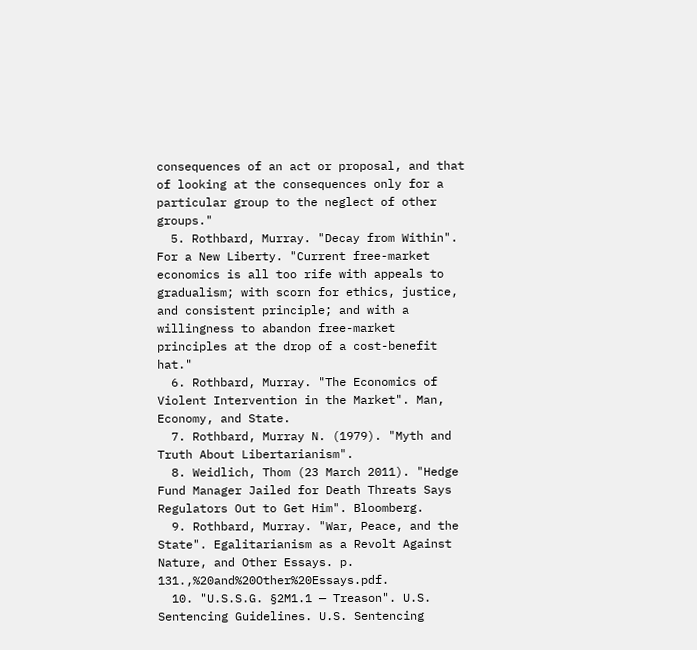consequences of an act or proposal, and that of looking at the consequences only for a particular group to the neglect of other groups."
  5. Rothbard, Murray. "Decay from Within". For a New Liberty. "Current free-market economics is all too rife with appeals to gradualism; with scorn for ethics, justice, and consistent principle; and with a willingness to abandon free-market principles at the drop of a cost-benefit hat."
  6. Rothbard, Murray. "The Economics of Violent Intervention in the Market". Man, Economy, and State.
  7. Rothbard, Murray N. (1979). "Myth and Truth About Libertarianism".
  8. Weidlich, Thom (23 March 2011). "Hedge Fund Manager Jailed for Death Threats Says Regulators Out to Get Him". Bloomberg.
  9. Rothbard, Murray. "War, Peace, and the State". Egalitarianism as a Revolt Against Nature, and Other Essays. p. 131.,%20and%20Other%20Essays.pdf.
  10. "U.S.S.G. §2M1.1 — Treason". U.S. Sentencing Guidelines. U.S. Sentencing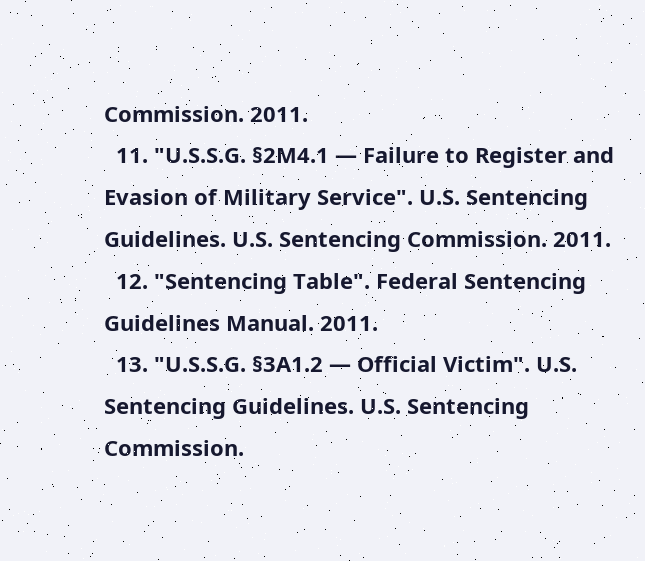Commission. 2011.
  11. "U.S.S.G. §2M4.1 — Failure to Register and Evasion of Military Service". U.S. Sentencing Guidelines. U.S. Sentencing Commission. 2011.
  12. "Sentencing Table". Federal Sentencing Guidelines Manual. 2011.
  13. "U.S.S.G. §3A1.2 — Official Victim". U.S. Sentencing Guidelines. U.S. Sentencing Commission.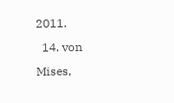2011.
  14. von Mises,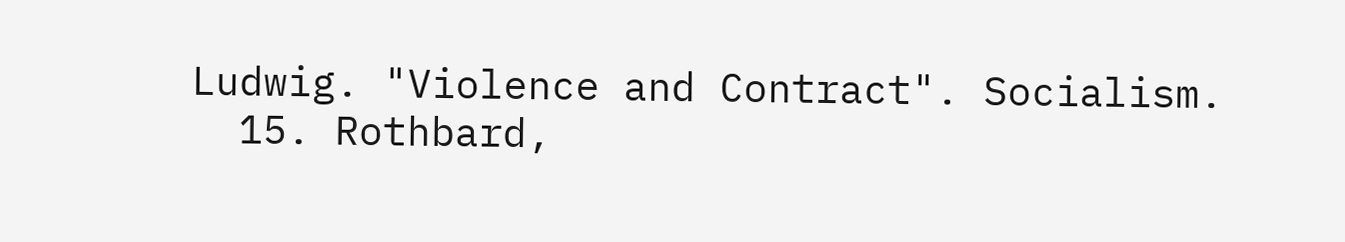Ludwig. "Violence and Contract". Socialism.
  15. Rothbard,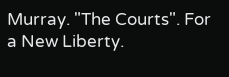Murray. "The Courts". For a New Liberty.